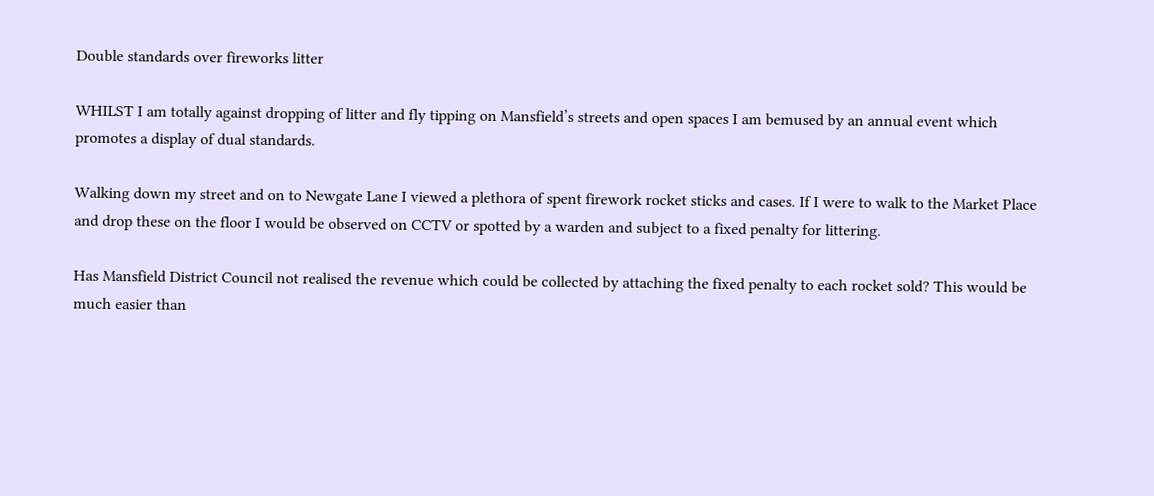Double standards over fireworks litter

WHILST I am totally against dropping of litter and fly tipping on Mansfield’s streets and open spaces I am bemused by an annual event which promotes a display of dual standards.

Walking down my street and on to Newgate Lane I viewed a plethora of spent firework rocket sticks and cases. If I were to walk to the Market Place and drop these on the floor I would be observed on CCTV or spotted by a warden and subject to a fixed penalty for littering.

Has Mansfield District Council not realised the revenue which could be collected by attaching the fixed penalty to each rocket sold? This would be much easier than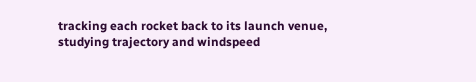tracking each rocket back to its launch venue, studying trajectory and windspeed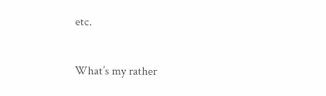etc.

What’s my rather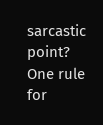sarcastic point? One rule for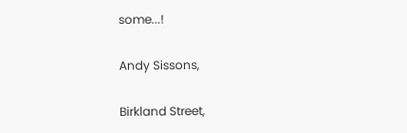some...!

Andy Sissons,

Birkland Street,